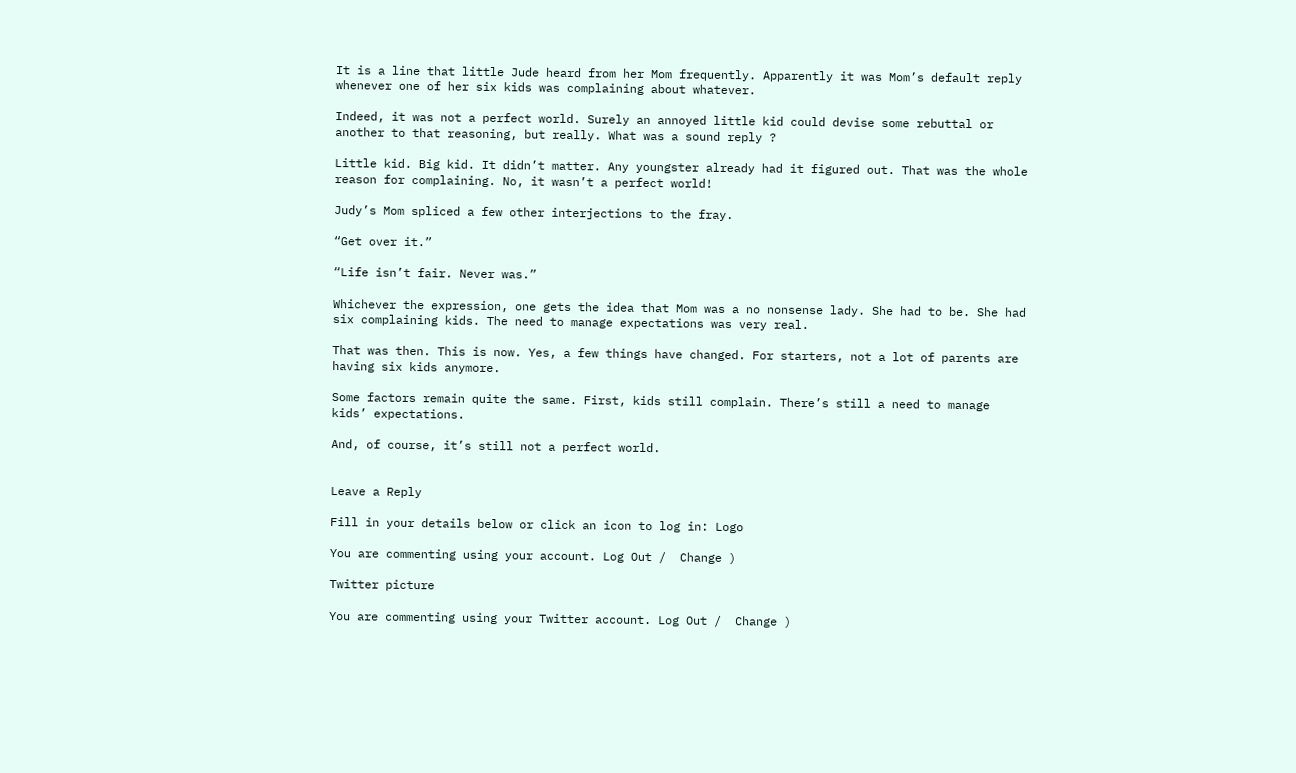It is a line that little Jude heard from her Mom frequently. Apparently it was Mom’s default reply whenever one of her six kids was complaining about whatever.

Indeed, it was not a perfect world. Surely an annoyed little kid could devise some rebuttal or another to that reasoning, but really. What was a sound reply ?

Little kid. Big kid. It didn’t matter. Any youngster already had it figured out. That was the whole reason for complaining. No, it wasn’t a perfect world!

Judy’s Mom spliced a few other interjections to the fray.

“Get over it.”

“Life isn’t fair. Never was.”

Whichever the expression, one gets the idea that Mom was a no nonsense lady. She had to be. She had six complaining kids. The need to manage expectations was very real.

That was then. This is now. Yes, a few things have changed. For starters, not a lot of parents are having six kids anymore.

Some factors remain quite the same. First, kids still complain. There’s still a need to manage kids’ expectations.

And, of course, it’s still not a perfect world.


Leave a Reply

Fill in your details below or click an icon to log in: Logo

You are commenting using your account. Log Out /  Change )

Twitter picture

You are commenting using your Twitter account. Log Out /  Change )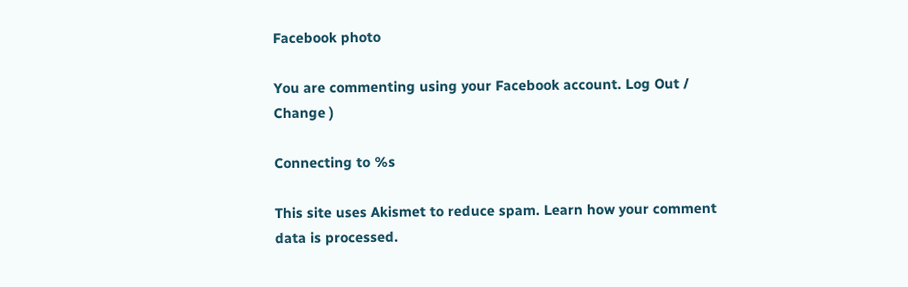Facebook photo

You are commenting using your Facebook account. Log Out /  Change )

Connecting to %s

This site uses Akismet to reduce spam. Learn how your comment data is processed.